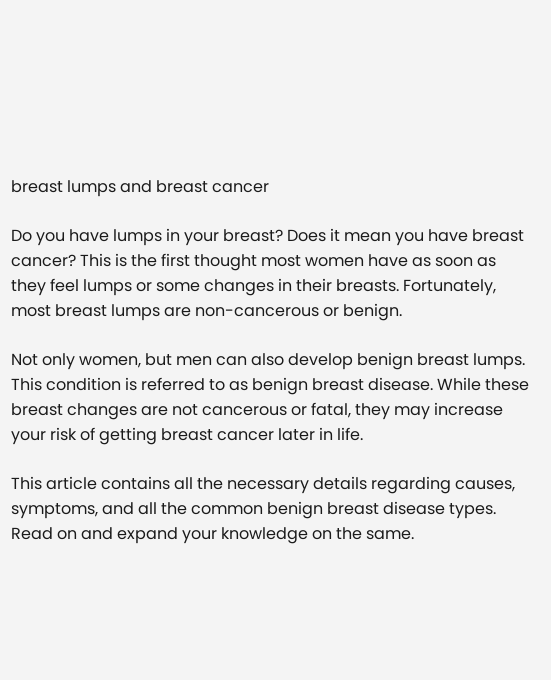breast lumps and breast cancer

Do you have lumps in your breast? Does it mean you have breast cancer? This is the first thought most women have as soon as they feel lumps or some changes in their breasts. Fortunately, most breast lumps are non-cancerous or benign.

Not only women, but men can also develop benign breast lumps. This condition is referred to as benign breast disease. While these breast changes are not cancerous or fatal, they may increase your risk of getting breast cancer later in life.

This article contains all the necessary details regarding causes, symptoms, and all the common benign breast disease types. Read on and expand your knowledge on the same.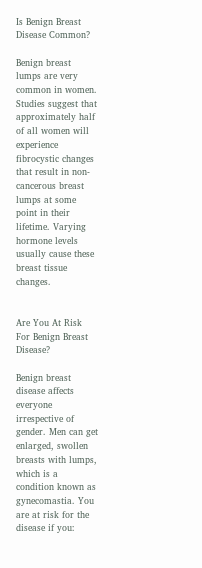Is Benign Breast Disease Common?

Benign breast lumps are very common in women. Studies suggest that approximately half of all women will experience fibrocystic changes that result in non-cancerous breast lumps at some point in their lifetime. Varying hormone levels usually cause these breast tissue changes.


Are You At Risk For Benign Breast Disease?

Benign breast disease affects everyone irrespective of gender. Men can get enlarged, swollen breasts with lumps, which is a condition known as gynecomastia. You are at risk for the disease if you: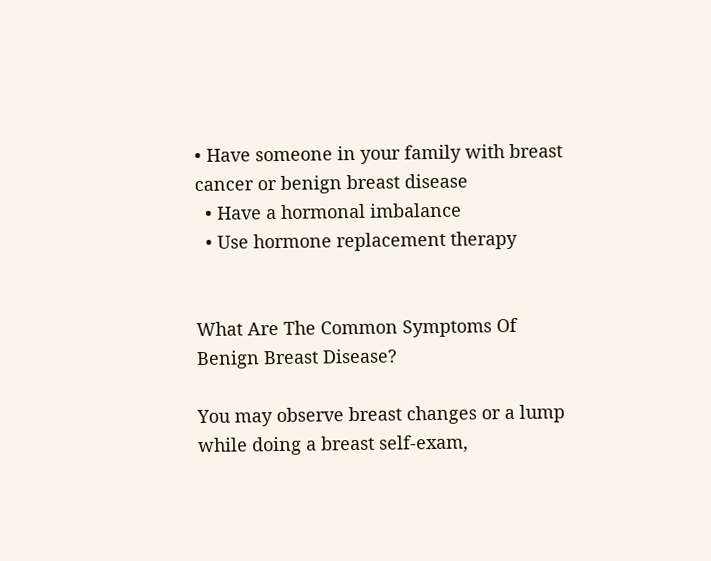• Have someone in your family with breast cancer or benign breast disease
  • Have a hormonal imbalance
  • Use hormone replacement therapy


What Are The Common Symptoms Of Benign Breast Disease?

You may observe breast changes or a lump while doing a breast self-exam,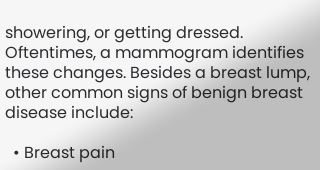showering, or getting dressed. Oftentimes, a mammogram identifies these changes. Besides a breast lump, other common signs of benign breast disease include:

  • Breast pain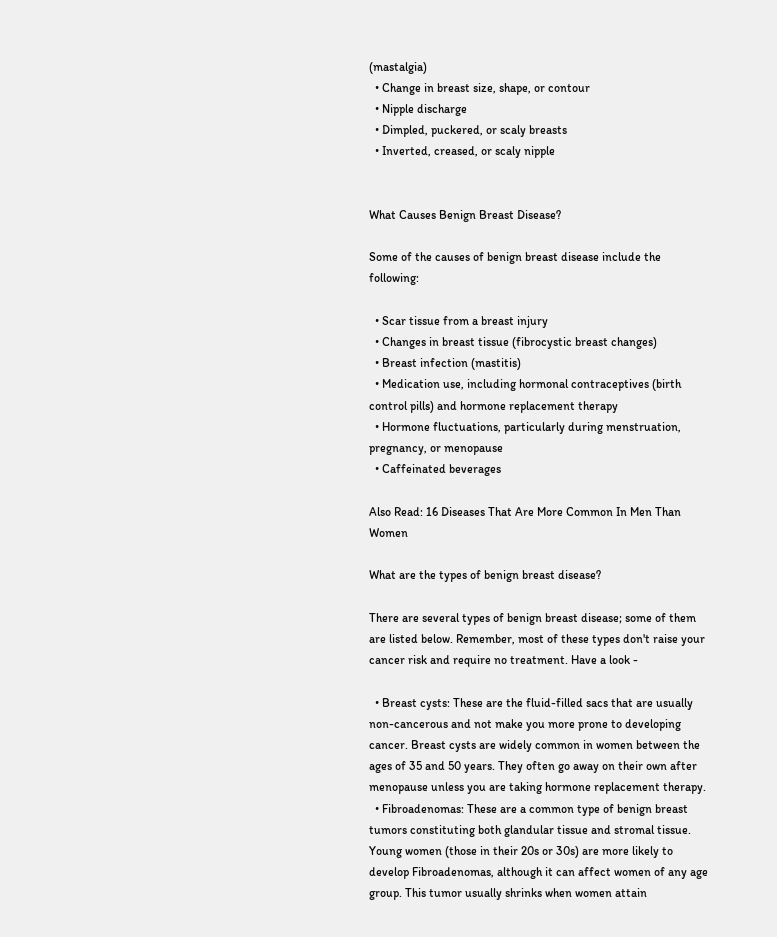(mastalgia)
  • Change in breast size, shape, or contour
  • Nipple discharge
  • Dimpled, puckered, or scaly breasts
  • Inverted, creased, or scaly nipple


What Causes Benign Breast Disease?

Some of the causes of benign breast disease include the following:

  • Scar tissue from a breast injury
  • Changes in breast tissue (fibrocystic breast changes)
  • Breast infection (mastitis)
  • Medication use, including hormonal contraceptives (birth control pills) and hormone replacement therapy
  • Hormone fluctuations, particularly during menstruation, pregnancy, or menopause
  • Caffeinated beverages

Also Read: 16 Diseases That Are More Common In Men Than Women

What are the types of benign breast disease?

There are several types of benign breast disease; some of them are listed below. Remember, most of these types don't raise your cancer risk and require no treatment. Have a look -

  • Breast cysts: These are the fluid-filled sacs that are usually non-cancerous and not make you more prone to developing cancer. Breast cysts are widely common in women between the ages of 35 and 50 years. They often go away on their own after menopause unless you are taking hormone replacement therapy.
  • Fibroadenomas: These are a common type of benign breast tumors constituting both glandular tissue and stromal tissue. Young women (those in their 20s or 30s) are more likely to develop Fibroadenomas, although it can affect women of any age group. This tumor usually shrinks when women attain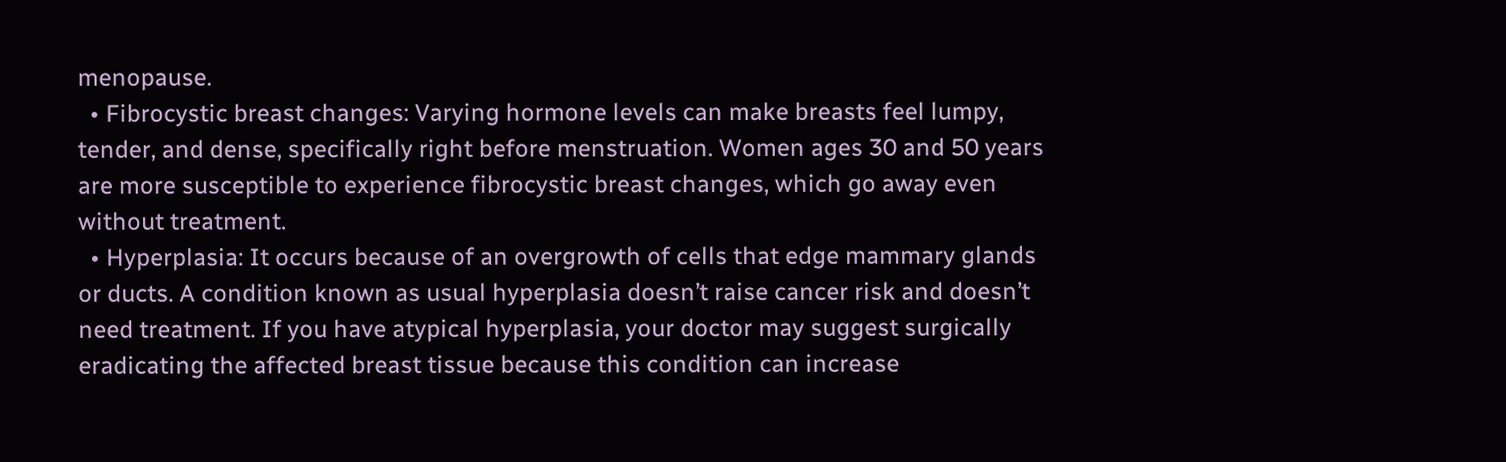menopause.
  • Fibrocystic breast changes: Varying hormone levels can make breasts feel lumpy, tender, and dense, specifically right before menstruation. Women ages 30 and 50 years are more susceptible to experience fibrocystic breast changes, which go away even without treatment.
  • Hyperplasia: It occurs because of an overgrowth of cells that edge mammary glands or ducts. A condition known as usual hyperplasia doesn’t raise cancer risk and doesn’t need treatment. If you have atypical hyperplasia, your doctor may suggest surgically eradicating the affected breast tissue because this condition can increase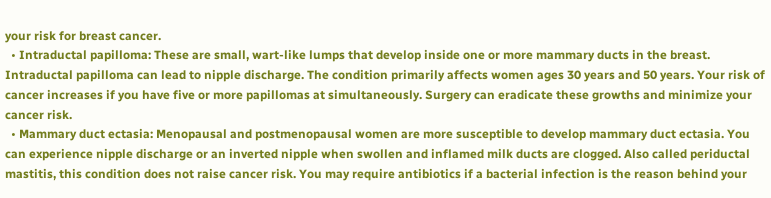your risk for breast cancer.
  • Intraductal papilloma: These are small, wart-like lumps that develop inside one or more mammary ducts in the breast. Intraductal papilloma can lead to nipple discharge. The condition primarily affects women ages 30 years and 50 years. Your risk of cancer increases if you have five or more papillomas at simultaneously. Surgery can eradicate these growths and minimize your cancer risk.
  • Mammary duct ectasia: Menopausal and postmenopausal women are more susceptible to develop mammary duct ectasia. You can experience nipple discharge or an inverted nipple when swollen and inflamed milk ducts are clogged. Also called periductal mastitis, this condition does not raise cancer risk. You may require antibiotics if a bacterial infection is the reason behind your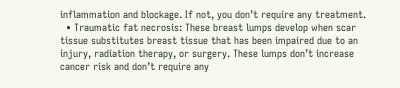inflammation and blockage. If not, you don’t require any treatment.
  • Traumatic fat necrosis: These breast lumps develop when scar tissue substitutes breast tissue that has been impaired due to an injury, radiation therapy, or surgery. These lumps don’t increase cancer risk and don’t require any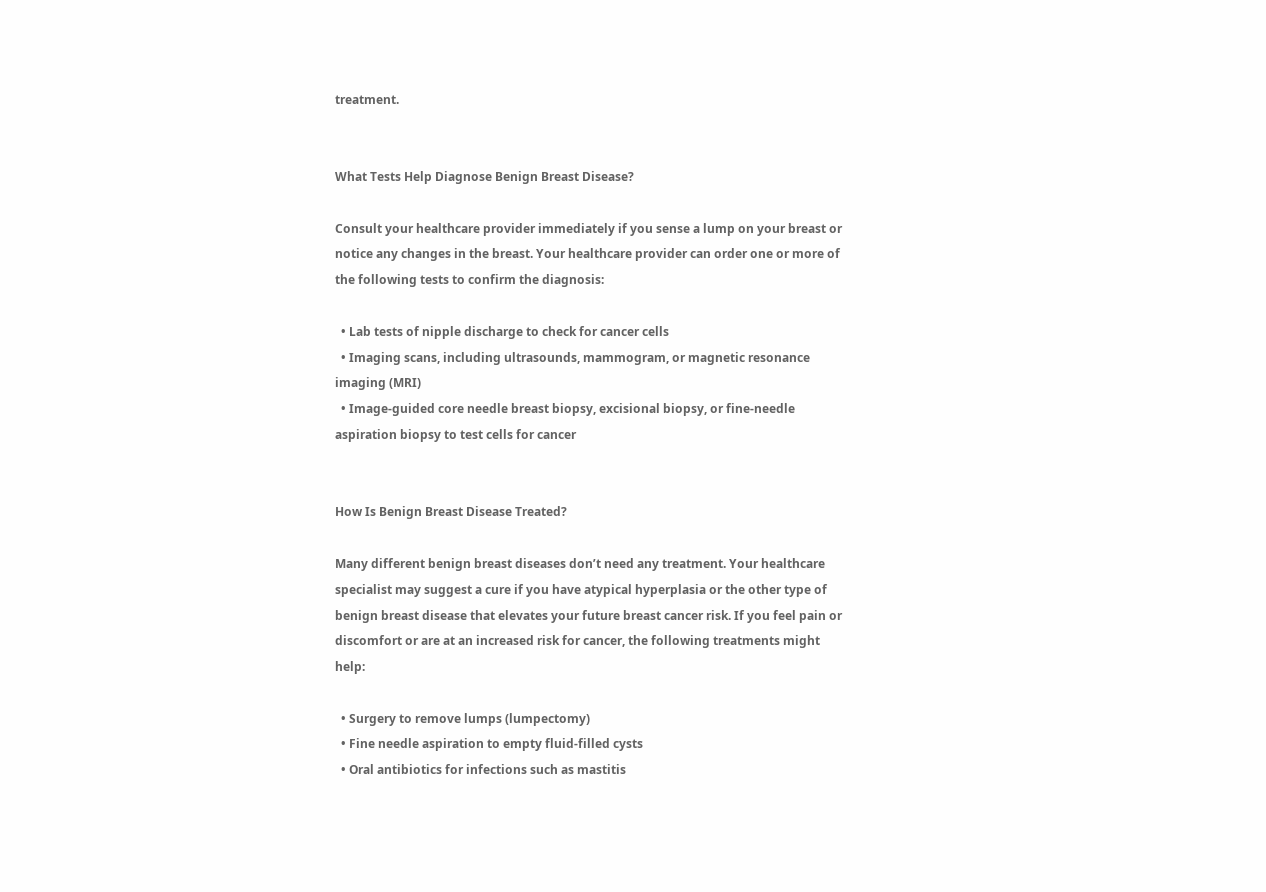treatment.


What Tests Help Diagnose Benign Breast Disease?

Consult your healthcare provider immediately if you sense a lump on your breast or notice any changes in the breast. Your healthcare provider can order one or more of the following tests to confirm the diagnosis:

  • Lab tests of nipple discharge to check for cancer cells
  • Imaging scans, including ultrasounds, mammogram, or magnetic resonance imaging (MRI)
  • Image-guided core needle breast biopsy, excisional biopsy, or fine-needle aspiration biopsy to test cells for cancer


How Is Benign Breast Disease Treated?

Many different benign breast diseases don’t need any treatment. Your healthcare specialist may suggest a cure if you have atypical hyperplasia or the other type of benign breast disease that elevates your future breast cancer risk. If you feel pain or discomfort or are at an increased risk for cancer, the following treatments might help:

  • Surgery to remove lumps (lumpectomy)
  • Fine needle aspiration to empty fluid-filled cysts
  • Oral antibiotics for infections such as mastitis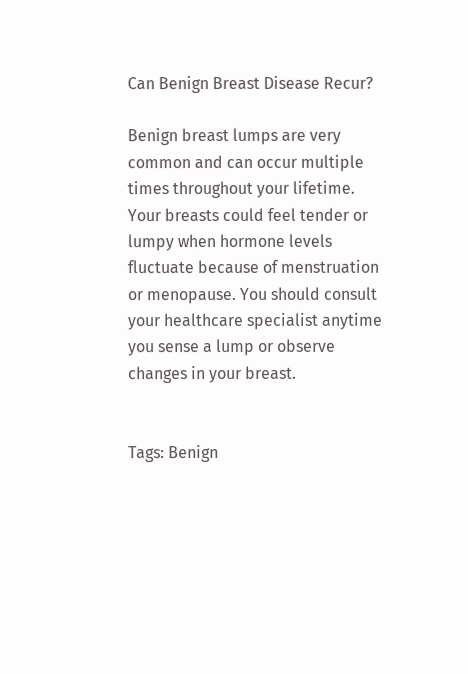Can Benign Breast Disease Recur?

Benign breast lumps are very common and can occur multiple times throughout your lifetime. Your breasts could feel tender or lumpy when hormone levels fluctuate because of menstruation or menopause. You should consult your healthcare specialist anytime you sense a lump or observe changes in your breast.


Tags: Benign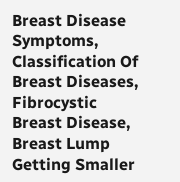Breast Disease Symptoms, Classification Of Breast Diseases, Fibrocystic Breast Disease, Breast Lump Getting Smaller